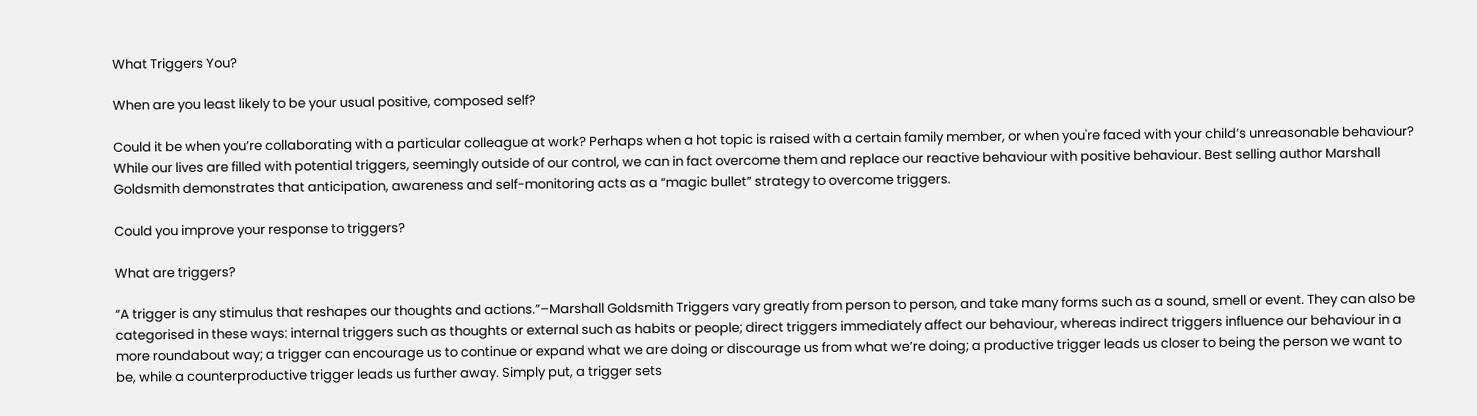What Triggers You?

When are you least likely to be your usual positive, composed self?

Could it be when you’re collaborating with a particular colleague at work? Perhaps when a hot topic is raised with a certain family member, or when you're faced with your child’s unreasonable behaviour? While our lives are filled with potential triggers, seemingly outside of our control, we can in fact overcome them and replace our reactive behaviour with positive behaviour. Best selling author Marshall Goldsmith demonstrates that anticipation, awareness and self-monitoring acts as a “magic bullet” strategy to overcome triggers.

Could you improve your response to triggers?

What are triggers?

“A trigger is any stimulus that reshapes our thoughts and actions.”–Marshall Goldsmith Triggers vary greatly from person to person, and take many forms such as a sound, smell or event. They can also be categorised in these ways: internal triggers such as thoughts or external such as habits or people; direct triggers immediately affect our behaviour, whereas indirect triggers influence our behaviour in a more roundabout way; a trigger can encourage us to continue or expand what we are doing or discourage us from what we’re doing; a productive trigger leads us closer to being the person we want to be, while a counterproductive trigger leads us further away. Simply put, a trigger sets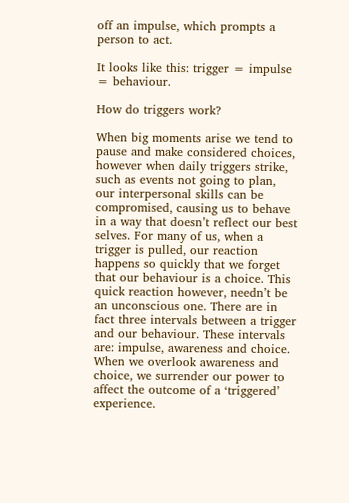off an impulse, which prompts a person to act.

It looks like this: trigger = impulse = behaviour.

How do triggers work?

When big moments arise we tend to pause and make considered choices, however when daily triggers strike, such as events not going to plan, our interpersonal skills can be compromised, causing us to behave in a way that doesn’t reflect our best selves. For many of us, when a trigger is pulled, our reaction happens so quickly that we forget that our behaviour is a choice. This quick reaction however, needn’t be an unconscious one. There are in fact three intervals between a trigger and our behaviour. These intervals are: impulse, awareness and choice. When we overlook awareness and choice, we surrender our power to affect the outcome of a ‘triggered’ experience.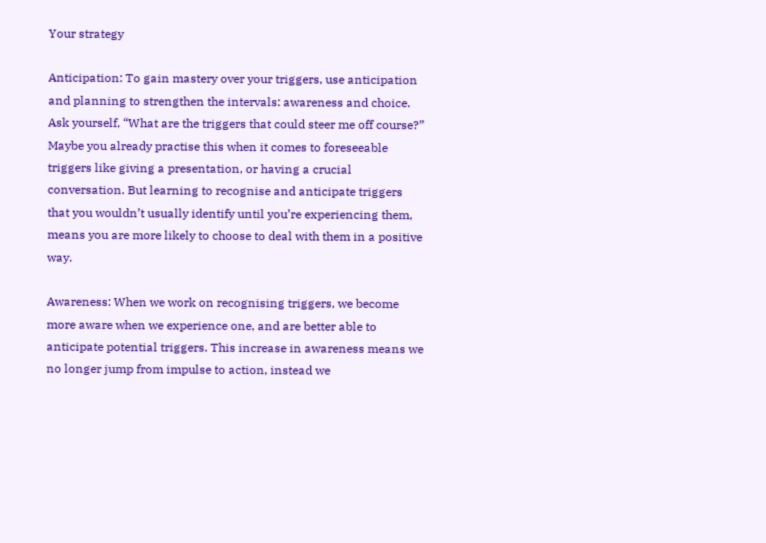Your strategy

Anticipation: To gain mastery over your triggers, use anticipation and planning to strengthen the intervals: awareness and choice. Ask yourself, “What are the triggers that could steer me off course?” Maybe you already practise this when it comes to foreseeable triggers like giving a presentation, or having a crucial conversation. But learning to recognise and anticipate triggers that you wouldn’t usually identify until you’re experiencing them, means you are more likely to choose to deal with them in a positive way.

Awareness: When we work on recognising triggers, we become more aware when we experience one, and are better able to anticipate potential triggers. This increase in awareness means we no longer jump from impulse to action, instead we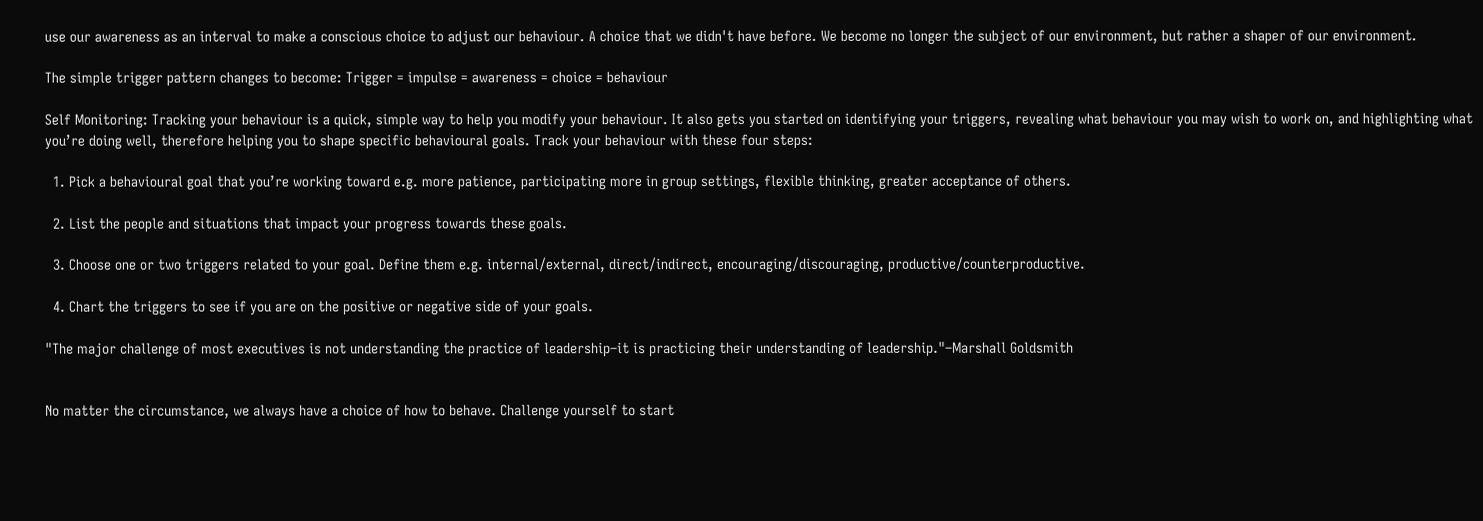use our awareness as an interval to make a conscious choice to adjust our behaviour. A choice that we didn't have before. We become no longer the subject of our environment, but rather a shaper of our environment.

The simple trigger pattern changes to become: Trigger = impulse = awareness = choice = behaviour

Self Monitoring: Tracking your behaviour is a quick, simple way to help you modify your behaviour. It also gets you started on identifying your triggers, revealing what behaviour you may wish to work on, and highlighting what you’re doing well, therefore helping you to shape specific behavioural goals. Track your behaviour with these four steps:

  1. Pick a behavioural goal that you’re working toward e.g. more patience, participating more in group settings, flexible thinking, greater acceptance of others.

  2. List the people and situations that impact your progress towards these goals.

  3. Choose one or two triggers related to your goal. Define them e.g. internal/external, direct/indirect, encouraging/discouraging, productive/counterproductive.

  4. Chart the triggers to see if you are on the positive or negative side of your goals.

"The major challenge of most executives is not understanding the practice of leadership–it is practicing their understanding of leadership."–Marshall Goldsmith


No matter the circumstance, we always have a choice of how to behave. Challenge yourself to start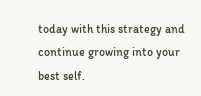today with this strategy and continue growing into your best self.